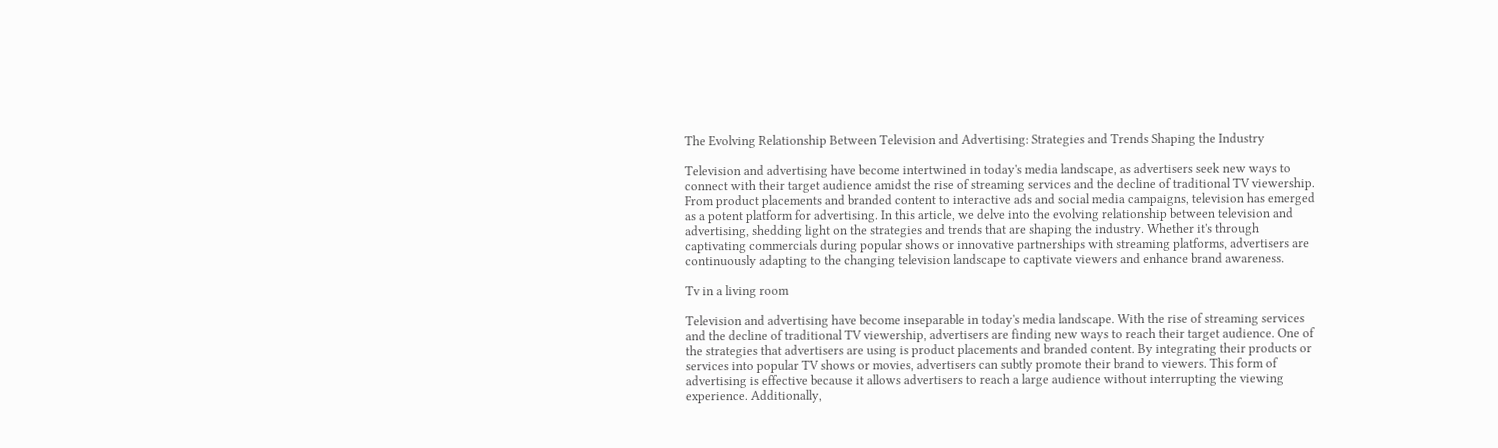The Evolving Relationship Between Television and Advertising: Strategies and Trends Shaping the Industry

Television and advertising have become intertwined in today's media landscape, as advertisers seek new ways to connect with their target audience amidst the rise of streaming services and the decline of traditional TV viewership. From product placements and branded content to interactive ads and social media campaigns, television has emerged as a potent platform for advertising. In this article, we delve into the evolving relationship between television and advertising, shedding light on the strategies and trends that are shaping the industry. Whether it's through captivating commercials during popular shows or innovative partnerships with streaming platforms, advertisers are continuously adapting to the changing television landscape to captivate viewers and enhance brand awareness.

Tv in a living room

Television and advertising have become inseparable in today's media landscape. With the rise of streaming services and the decline of traditional TV viewership, advertisers are finding new ways to reach their target audience. One of the strategies that advertisers are using is product placements and branded content. By integrating their products or services into popular TV shows or movies, advertisers can subtly promote their brand to viewers. This form of advertising is effective because it allows advertisers to reach a large audience without interrupting the viewing experience. Additionally,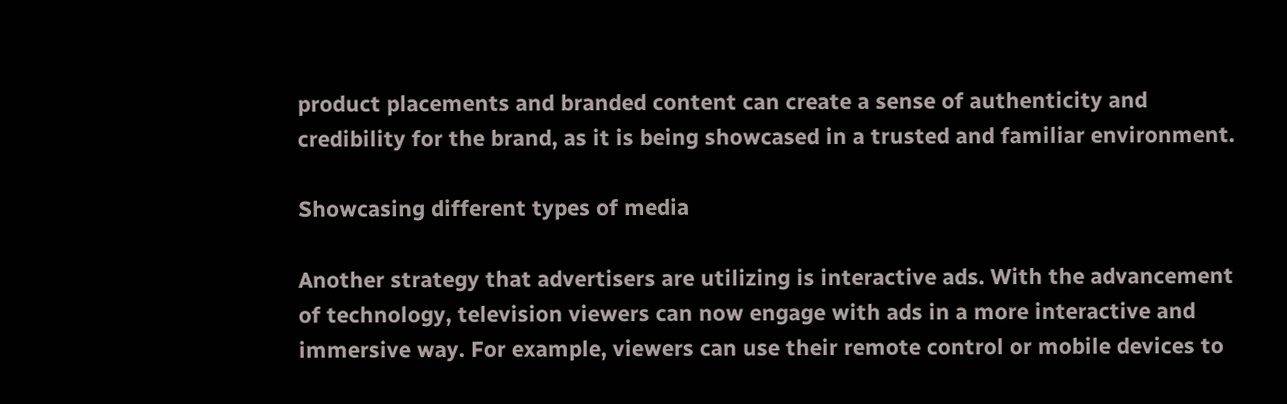product placements and branded content can create a sense of authenticity and credibility for the brand, as it is being showcased in a trusted and familiar environment.

Showcasing different types of media

Another strategy that advertisers are utilizing is interactive ads. With the advancement of technology, television viewers can now engage with ads in a more interactive and immersive way. For example, viewers can use their remote control or mobile devices to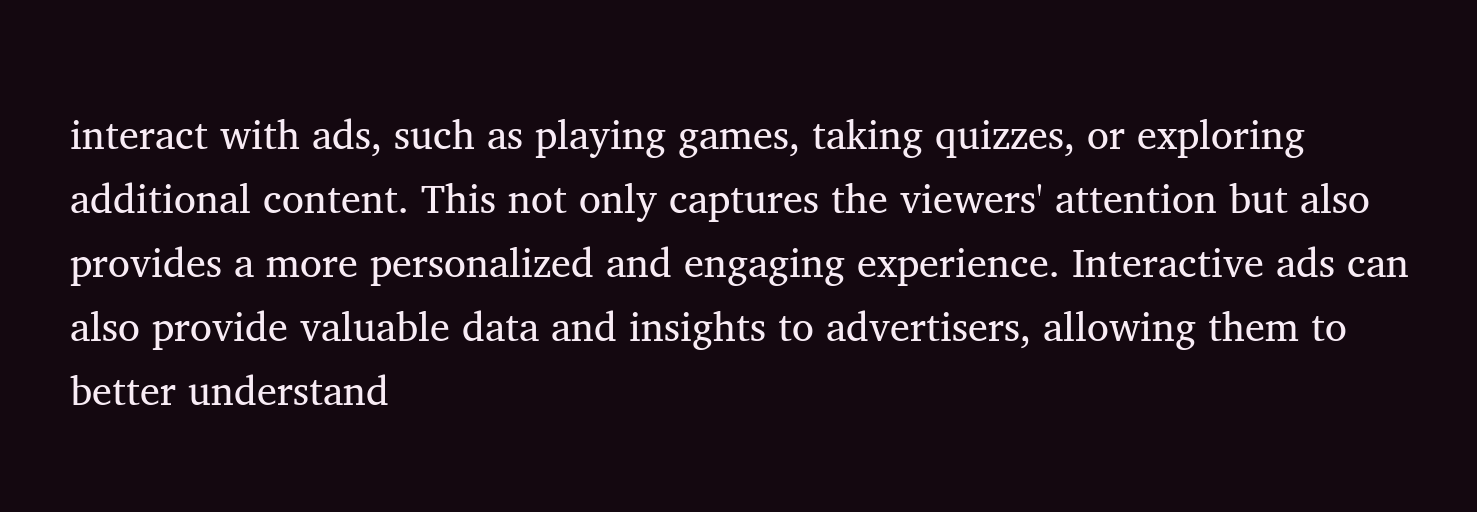interact with ads, such as playing games, taking quizzes, or exploring additional content. This not only captures the viewers' attention but also provides a more personalized and engaging experience. Interactive ads can also provide valuable data and insights to advertisers, allowing them to better understand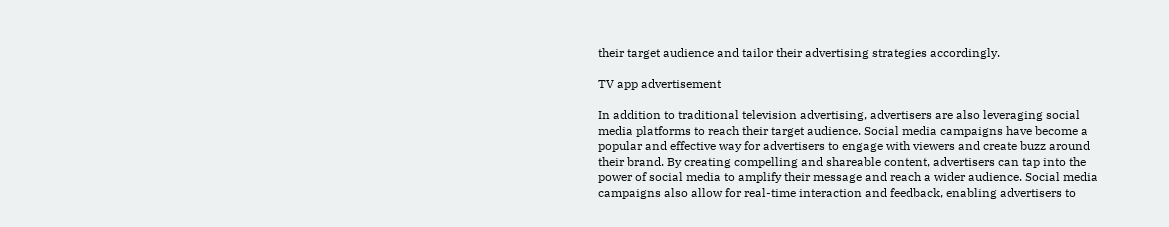their target audience and tailor their advertising strategies accordingly.

TV app advertisement

In addition to traditional television advertising, advertisers are also leveraging social media platforms to reach their target audience. Social media campaigns have become a popular and effective way for advertisers to engage with viewers and create buzz around their brand. By creating compelling and shareable content, advertisers can tap into the power of social media to amplify their message and reach a wider audience. Social media campaigns also allow for real-time interaction and feedback, enabling advertisers to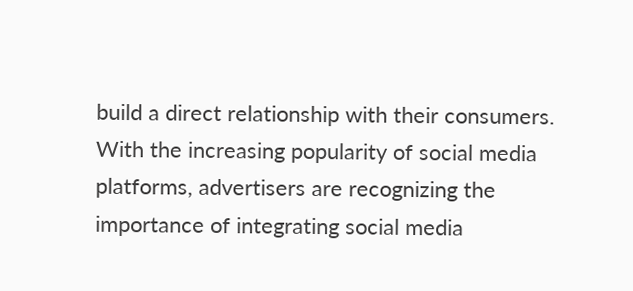build a direct relationship with their consumers. With the increasing popularity of social media platforms, advertisers are recognizing the importance of integrating social media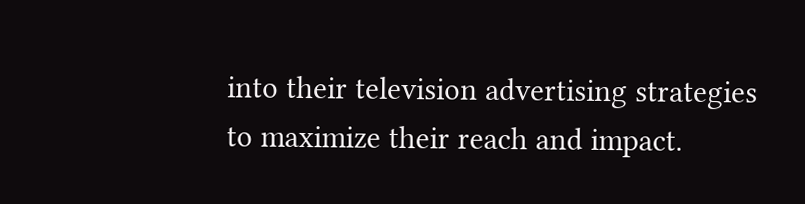into their television advertising strategies to maximize their reach and impact.